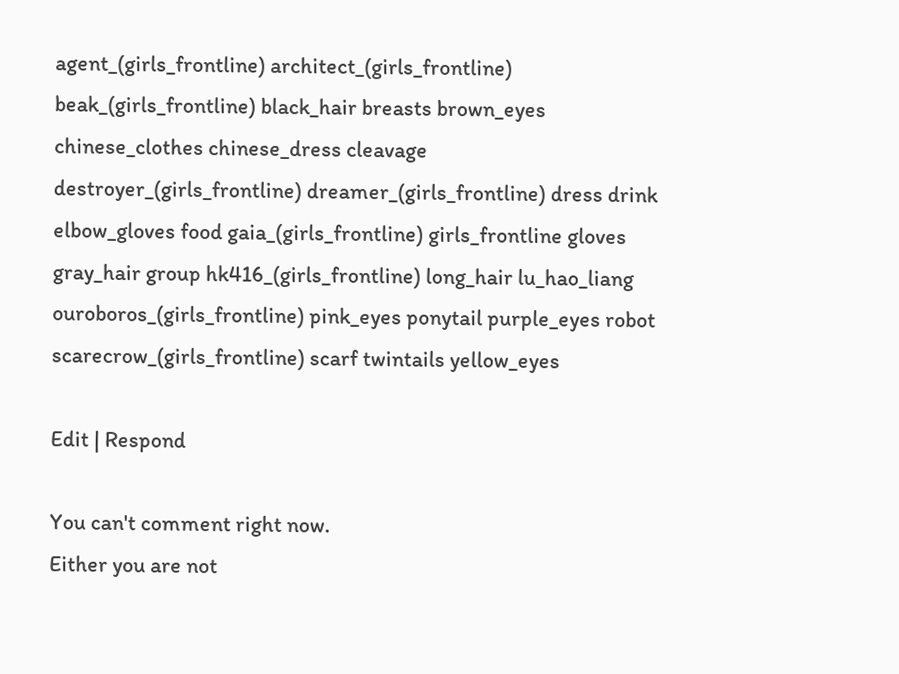agent_(girls_frontline) architect_(girls_frontline) beak_(girls_frontline) black_hair breasts brown_eyes chinese_clothes chinese_dress cleavage destroyer_(girls_frontline) dreamer_(girls_frontline) dress drink elbow_gloves food gaia_(girls_frontline) girls_frontline gloves gray_hair group hk416_(girls_frontline) long_hair lu_hao_liang ouroboros_(girls_frontline) pink_eyes ponytail purple_eyes robot scarecrow_(girls_frontline) scarf twintails yellow_eyes

Edit | Respond

You can't comment right now.
Either you are not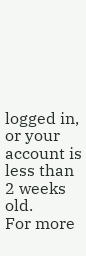logged in, or your account is less than 2 weeks old.
For more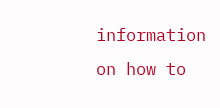information on how to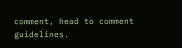comment, head to comment guidelines.